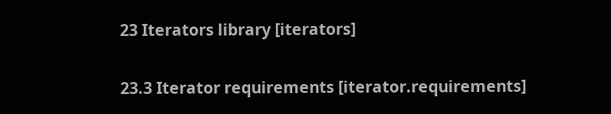23 Iterators library [iterators]

23.3 Iterator requirements [iterator.requirements]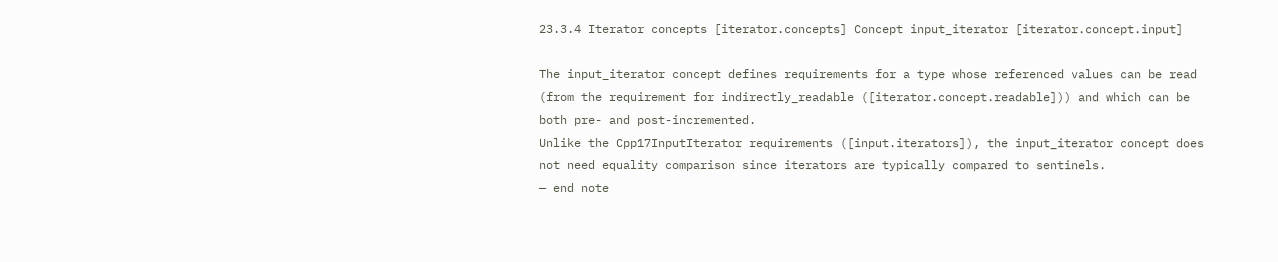23.3.4 Iterator concepts [iterator.concepts] Concept input_iterator [iterator.concept.input]

The input_iterator concept defines requirements for a type whose referenced values can be read (from the requirement for indirectly_readable ([iterator.concept.readable])) and which can be both pre- and post-incremented.
Unlike the Cpp17InputIterator requirements ([input.iterators]), the input_iterator concept does not need equality comparison since iterators are typically compared to sentinels.
— end note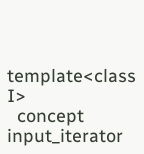template<class I>
  concept input_iterator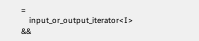=
    input_or_output_iterator<I> &&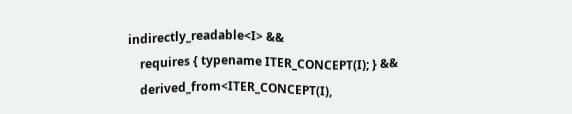indirectly_readable<I> &&
    requires { typename ITER_CONCEPT(I); } &&
    derived_from<ITER_CONCEPT(I),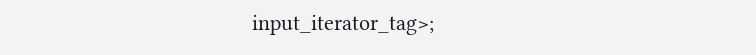input_iterator_tag>;